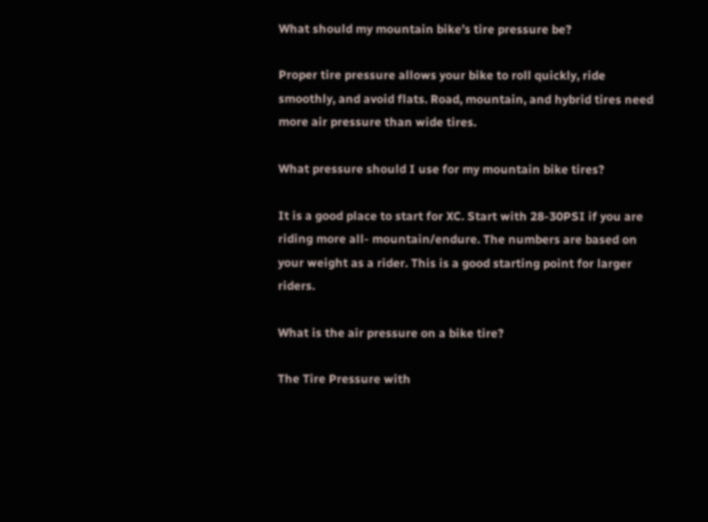What should my mountain bike’s tire pressure be?

Proper tire pressure allows your bike to roll quickly, ride smoothly, and avoid flats. Road, mountain, and hybrid tires need more air pressure than wide tires.

What pressure should I use for my mountain bike tires?

It is a good place to start for XC. Start with 28-30PSI if you are riding more all- mountain/endure. The numbers are based on your weight as a rider. This is a good starting point for larger riders.

What is the air pressure on a bike tire?

The Tire Pressure with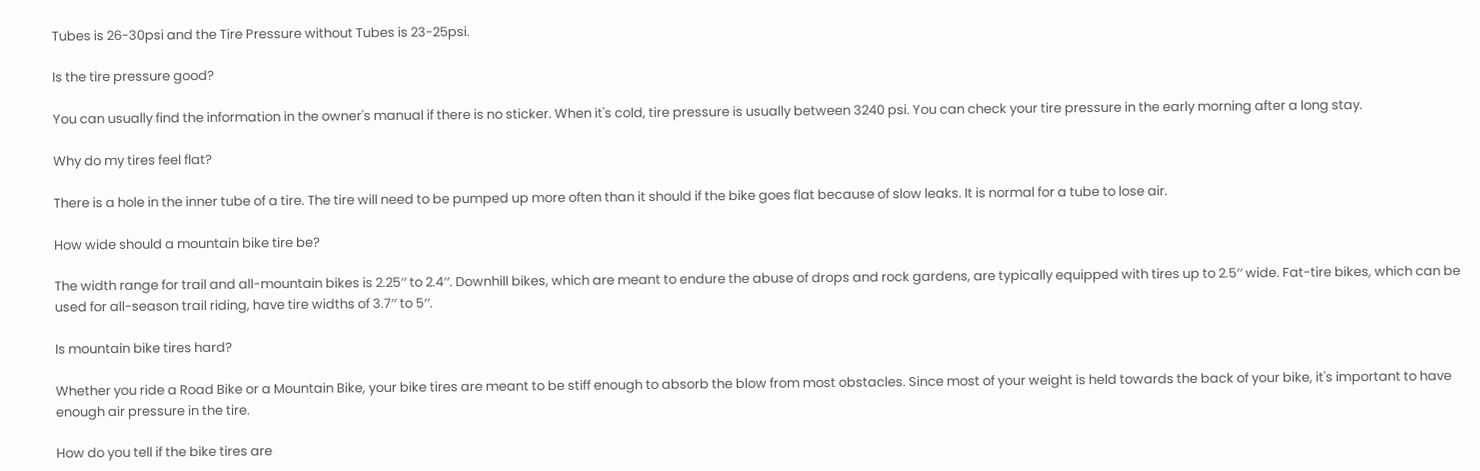Tubes is 26-30psi and the Tire Pressure without Tubes is 23-25psi.

Is the tire pressure good?

You can usually find the information in the owner's manual if there is no sticker. When it's cold, tire pressure is usually between 3240 psi. You can check your tire pressure in the early morning after a long stay.

Why do my tires feel flat?

There is a hole in the inner tube of a tire. The tire will need to be pumped up more often than it should if the bike goes flat because of slow leaks. It is normal for a tube to lose air.

How wide should a mountain bike tire be?

The width range for trail and all-mountain bikes is 2.25′′ to 2.4′′. Downhill bikes, which are meant to endure the abuse of drops and rock gardens, are typically equipped with tires up to 2.5′′ wide. Fat-tire bikes, which can be used for all-season trail riding, have tire widths of 3.7′′ to 5′′.

Is mountain bike tires hard?

Whether you ride a Road Bike or a Mountain Bike, your bike tires are meant to be stiff enough to absorb the blow from most obstacles. Since most of your weight is held towards the back of your bike, it's important to have enough air pressure in the tire.

How do you tell if the bike tires are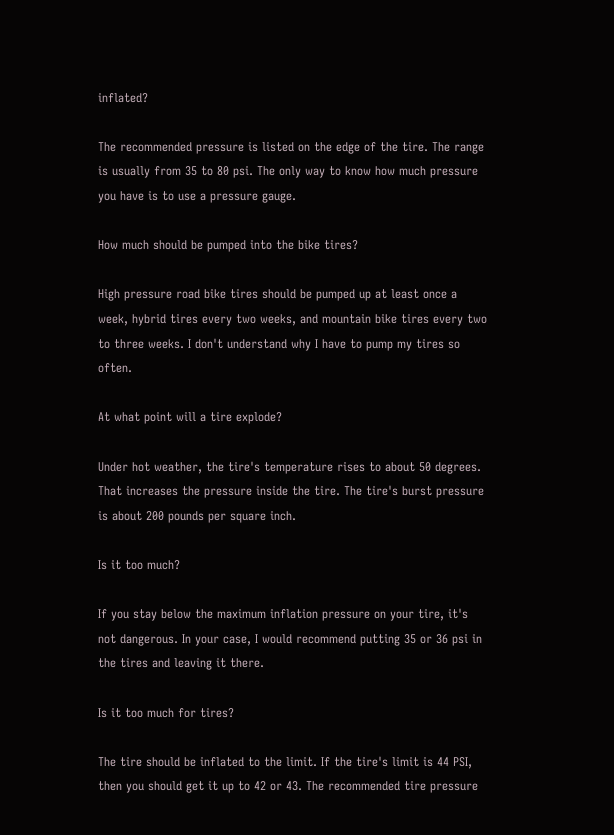inflated?

The recommended pressure is listed on the edge of the tire. The range is usually from 35 to 80 psi. The only way to know how much pressure you have is to use a pressure gauge.

How much should be pumped into the bike tires?

High pressure road bike tires should be pumped up at least once a week, hybrid tires every two weeks, and mountain bike tires every two to three weeks. I don't understand why I have to pump my tires so often.

At what point will a tire explode?

Under hot weather, the tire's temperature rises to about 50 degrees. That increases the pressure inside the tire. The tire's burst pressure is about 200 pounds per square inch.

Is it too much?

If you stay below the maximum inflation pressure on your tire, it's not dangerous. In your case, I would recommend putting 35 or 36 psi in the tires and leaving it there.

Is it too much for tires?

The tire should be inflated to the limit. If the tire's limit is 44 PSI, then you should get it up to 42 or 43. The recommended tire pressure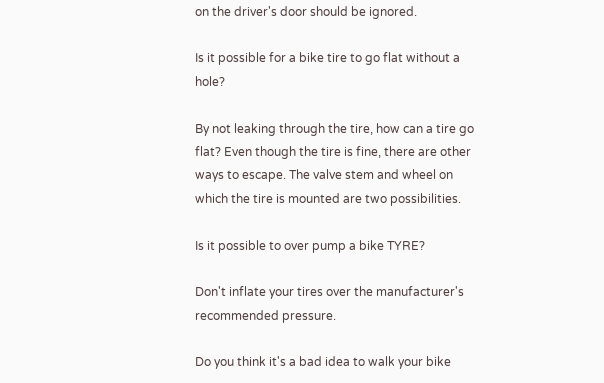on the driver's door should be ignored.

Is it possible for a bike tire to go flat without a hole?

By not leaking through the tire, how can a tire go flat? Even though the tire is fine, there are other ways to escape. The valve stem and wheel on which the tire is mounted are two possibilities.

Is it possible to over pump a bike TYRE?

Don't inflate your tires over the manufacturer's recommended pressure.

Do you think it's a bad idea to walk your bike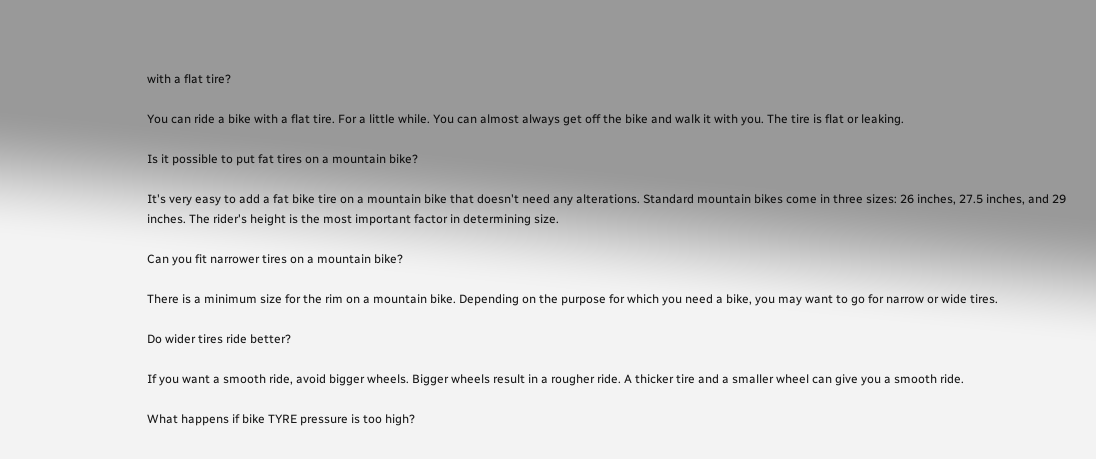with a flat tire?

You can ride a bike with a flat tire. For a little while. You can almost always get off the bike and walk it with you. The tire is flat or leaking.

Is it possible to put fat tires on a mountain bike?

It's very easy to add a fat bike tire on a mountain bike that doesn't need any alterations. Standard mountain bikes come in three sizes: 26 inches, 27.5 inches, and 29 inches. The rider's height is the most important factor in determining size.

Can you fit narrower tires on a mountain bike?

There is a minimum size for the rim on a mountain bike. Depending on the purpose for which you need a bike, you may want to go for narrow or wide tires.

Do wider tires ride better?

If you want a smooth ride, avoid bigger wheels. Bigger wheels result in a rougher ride. A thicker tire and a smaller wheel can give you a smooth ride.

What happens if bike TYRE pressure is too high?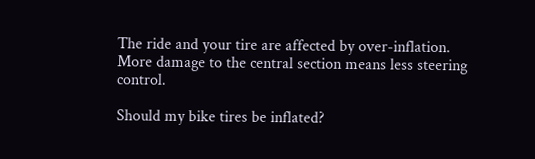The ride and your tire are affected by over-inflation. More damage to the central section means less steering control.

Should my bike tires be inflated?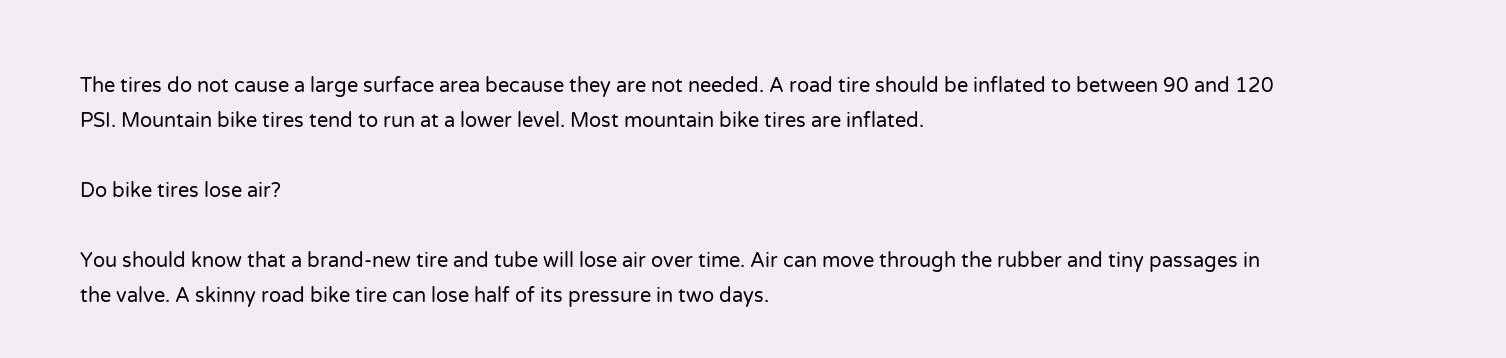The tires do not cause a large surface area because they are not needed. A road tire should be inflated to between 90 and 120 PSI. Mountain bike tires tend to run at a lower level. Most mountain bike tires are inflated.

Do bike tires lose air?

You should know that a brand-new tire and tube will lose air over time. Air can move through the rubber and tiny passages in the valve. A skinny road bike tire can lose half of its pressure in two days.